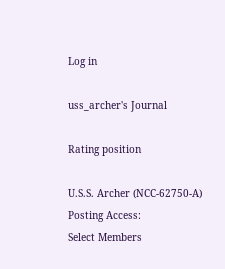Log in

uss_archer's Journal

Rating position

U.S.S. Archer (NCC-62750-A)
Posting Access:
Select Members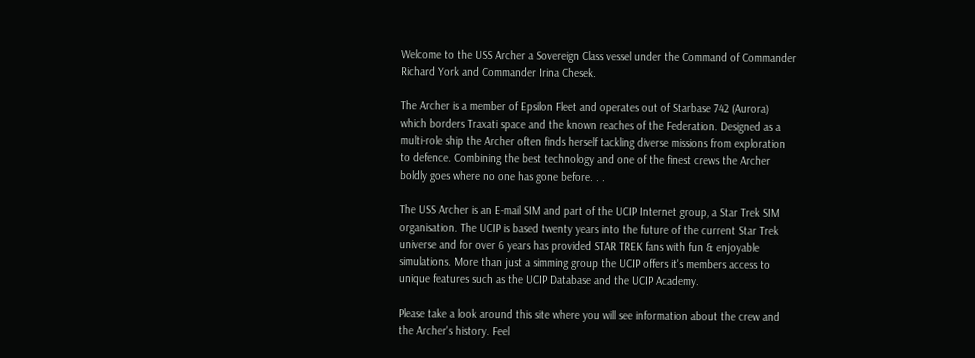Welcome to the USS Archer a Sovereign Class vessel under the Command of Commander Richard York and Commander Irina Chesek.

The Archer is a member of Epsilon Fleet and operates out of Starbase 742 (Aurora) which borders Traxati space and the known reaches of the Federation. Designed as a multi-role ship the Archer often finds herself tackling diverse missions from exploration to defence. Combining the best technology and one of the finest crews the Archer boldly goes where no one has gone before. . .

The USS Archer is an E-mail SIM and part of the UCIP Internet group, a Star Trek SIM organisation. The UCIP is based twenty years into the future of the current Star Trek universe and for over 6 years has provided STAR TREK fans with fun & enjoyable simulations. More than just a simming group the UCIP offers it's members access to unique features such as the UCIP Database and the UCIP Academy.

Please take a look around this site where you will see information about the crew and the Archer's history. Feel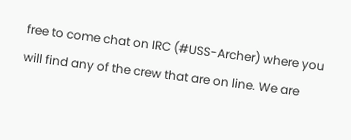free to come chat on IRC (#USS-Archer) where you will find any of the crew that are on line. We are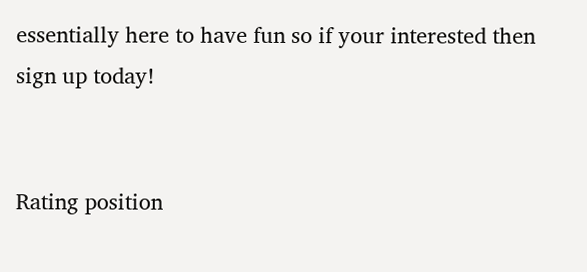essentially here to have fun so if your interested then sign up today!


Rating position